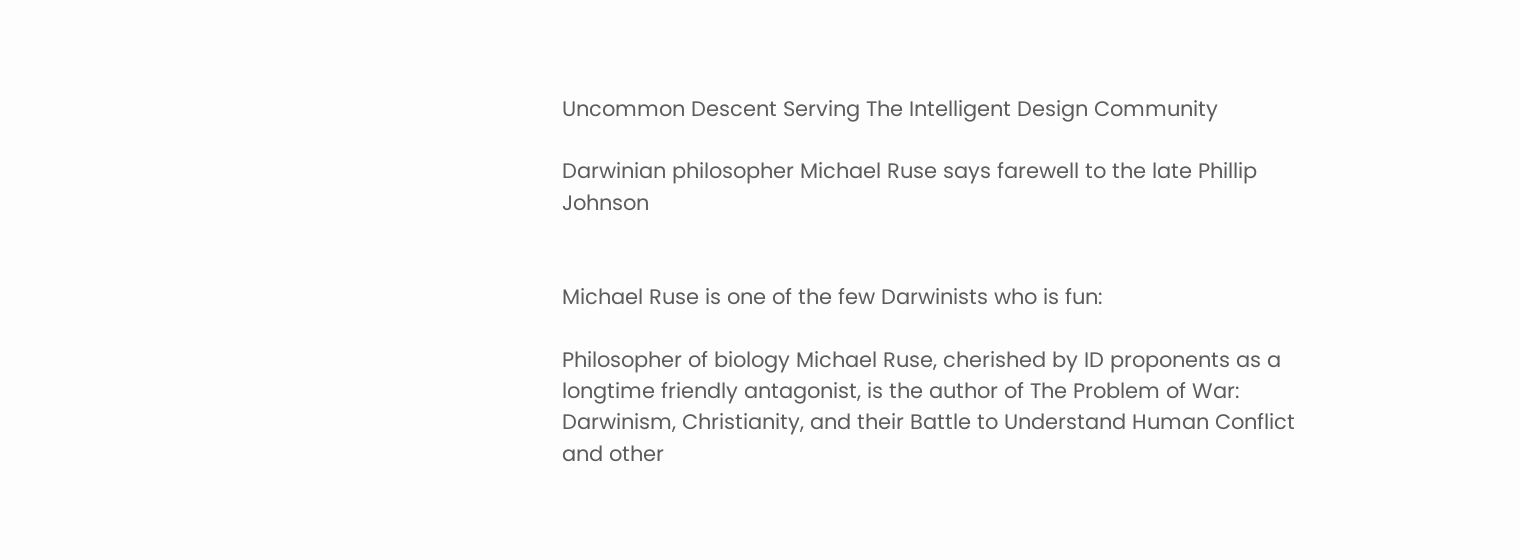Uncommon Descent Serving The Intelligent Design Community

Darwinian philosopher Michael Ruse says farewell to the late Phillip Johnson


Michael Ruse is one of the few Darwinists who is fun:

Philosopher of biology Michael Ruse, cherished by ID proponents as a longtime friendly antagonist, is the author of The Problem of War: Darwinism, Christianity, and their Battle to Understand Human Conflict and other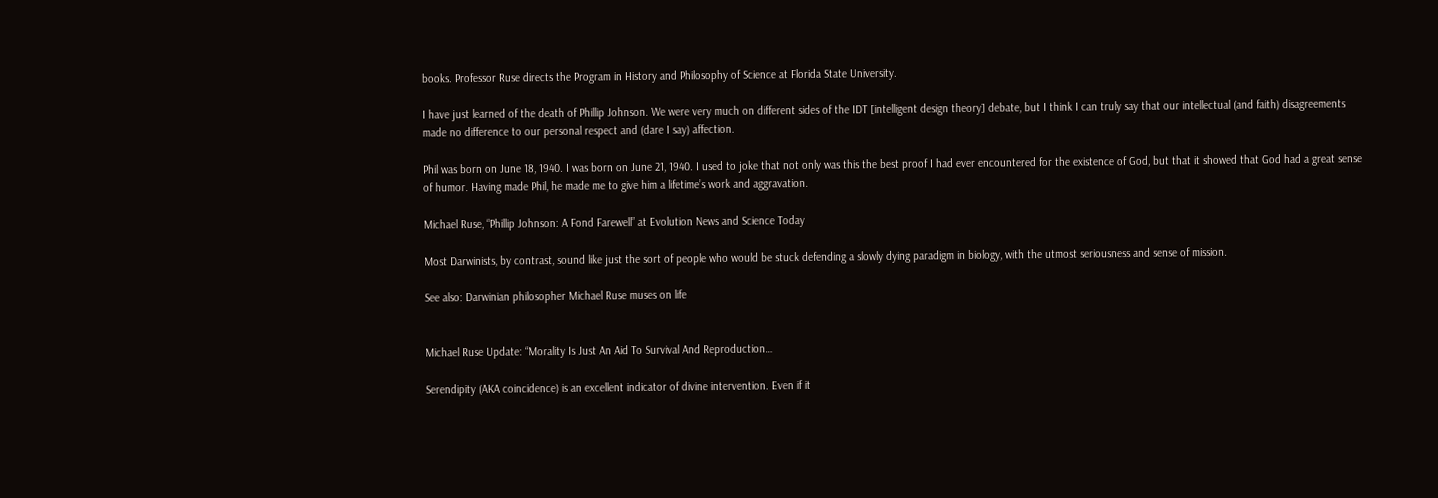books. Professor Ruse directs the Program in History and Philosophy of Science at Florida State University.

I have just learned of the death of Phillip Johnson. We were very much on different sides of the IDT [intelligent design theory] debate, but I think I can truly say that our intellectual (and faith) disagreements made no difference to our personal respect and (dare I say) affection.

Phil was born on June 18, 1940. I was born on June 21, 1940. I used to joke that not only was this the best proof I had ever encountered for the existence of God, but that it showed that God had a great sense of humor. Having made Phil, he made me to give him a lifetime’s work and aggravation.

Michael Ruse, “Phillip Johnson: A Fond Farewell” at Evolution News and Science Today

Most Darwinists, by contrast, sound like just the sort of people who would be stuck defending a slowly dying paradigm in biology, with the utmost seriousness and sense of mission.

See also: Darwinian philosopher Michael Ruse muses on life


Michael Ruse Update: “Morality Is Just An Aid To Survival And Reproduction…

Serendipity (AKA coincidence) is an excellent indicator of divine intervention. Even if it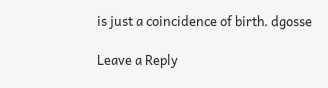is just a coincidence of birth. dgosse

Leave a Reply